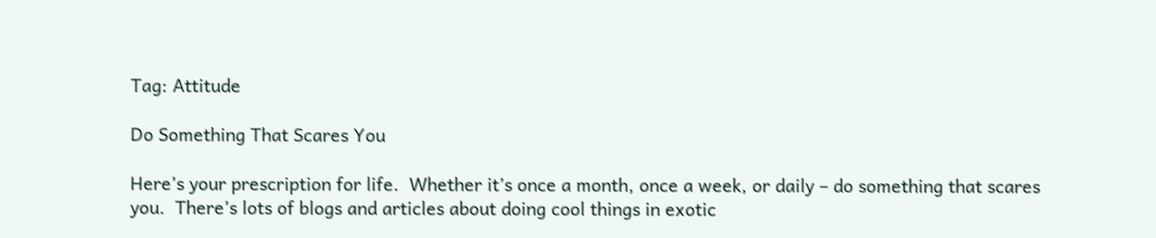Tag: Attitude

Do Something That Scares You

Here’s your prescription for life.  Whether it’s once a month, once a week, or daily – do something that scares you.  There’s lots of blogs and articles about doing cool things in exotic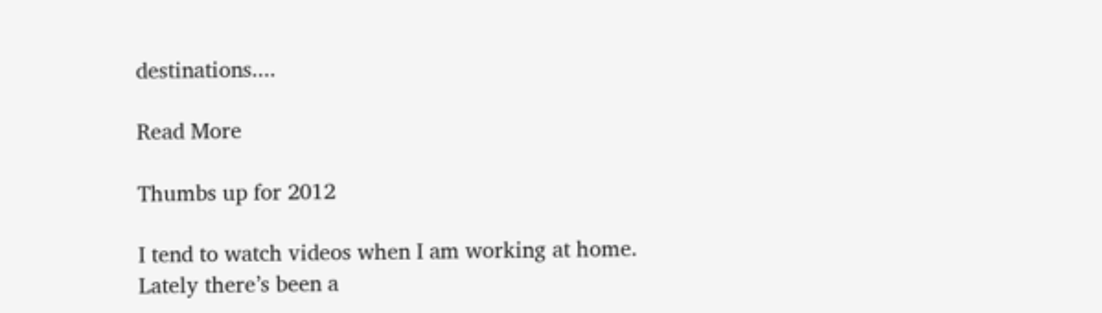destinations....

Read More

Thumbs up for 2012

I tend to watch videos when I am working at home.  Lately there’s been a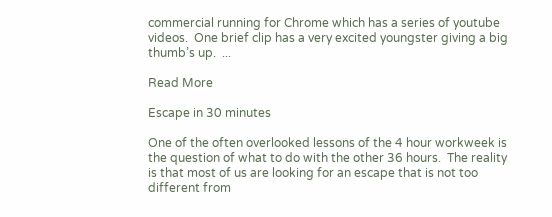commercial running for Chrome which has a series of youtube videos.  One brief clip has a very excited youngster giving a big thumb’s up.  ...

Read More

Escape in 30 minutes

One of the often overlooked lessons of the 4 hour workweek is the question of what to do with the other 36 hours.  The reality is that most of us are looking for an escape that is not too different from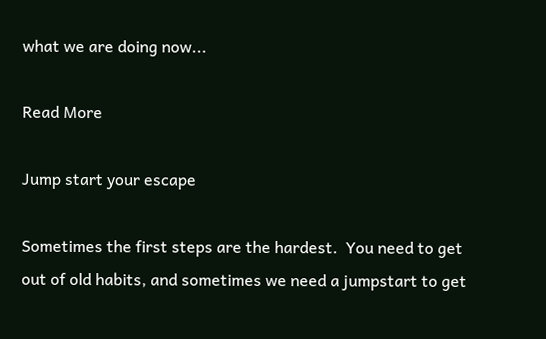what we are doing now...

Read More

Jump start your escape

Sometimes the first steps are the hardest.  You need to get out of old habits, and sometimes we need a jumpstart to get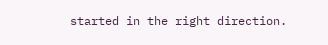started in the right direction.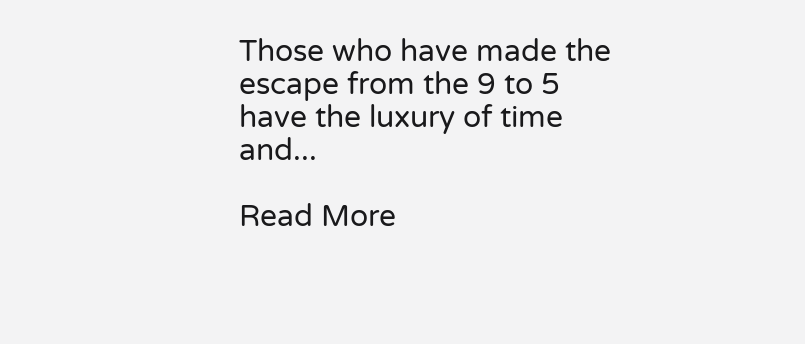Those who have made the escape from the 9 to 5 have the luxury of time and...

Read More